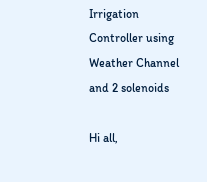Irrigation Controller using Weather Channel and 2 solenoids

Hi all,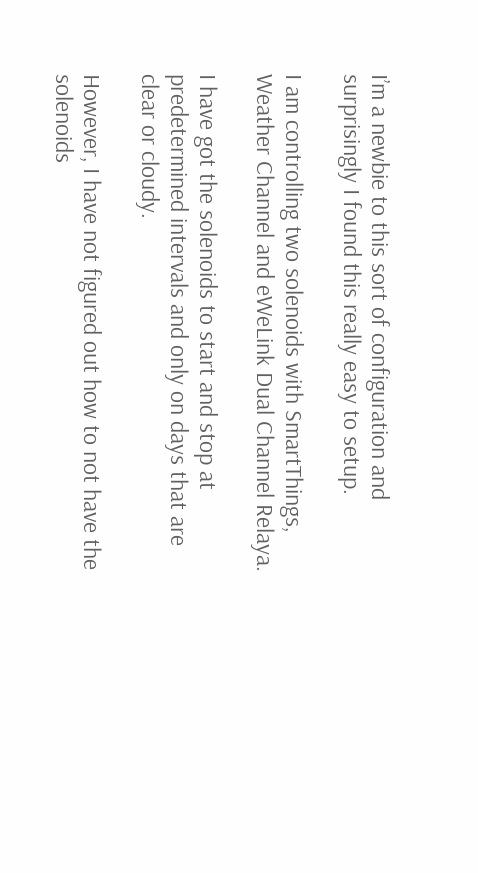I’m a newbie to this sort of configuration and surprisingly I found this really easy to setup.

I am controlling two solenoids with SmartThings, Weather Channel and eWeLink Dual Channel Relaya.

I have got the solenoids to start and stop at predetermined intervals and only on days that are clear or cloudy.

However, I have not figured out how to not have the solenoids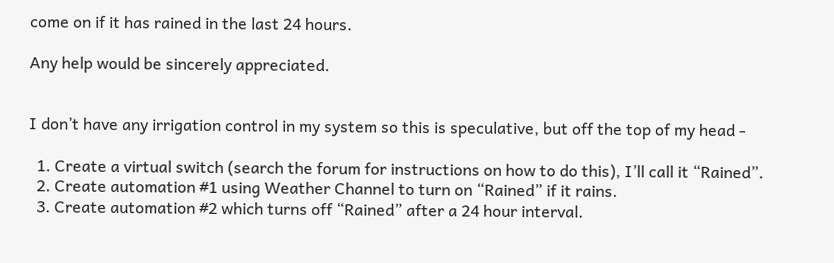come on if it has rained in the last 24 hours.

Any help would be sincerely appreciated.


I don’t have any irrigation control in my system so this is speculative, but off the top of my head -

  1. Create a virtual switch (search the forum for instructions on how to do this), I’ll call it “Rained”.
  2. Create automation #1 using Weather Channel to turn on “Rained” if it rains.
  3. Create automation #2 which turns off “Rained” after a 24 hour interval.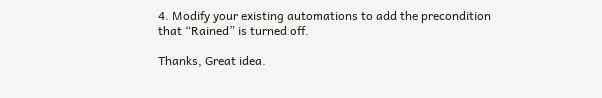4. Modify your existing automations to add the precondition that “Rained” is turned off.

Thanks, Great idea.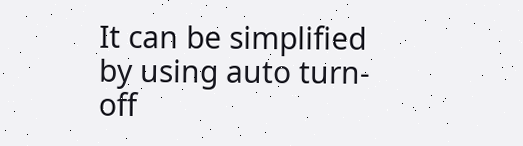It can be simplified by using auto turn-off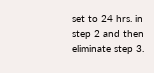set to 24 hrs. in step 2 and then eliminate step 3.